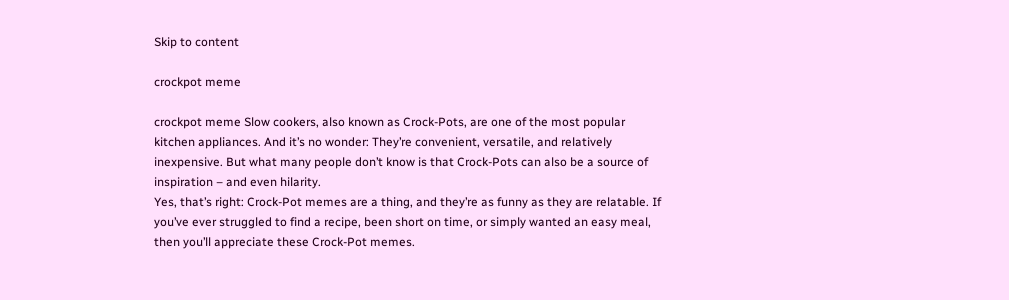Skip to content

crockpot meme

crockpot meme Slow cookers, also known as Crock-Pots, are one of the most popular kitchen appliances. And it’s no wonder: They’re convenient, versatile, and relatively inexpensive. But what many people don’t know is that Crock-Pots can also be a source of inspiration – and even hilarity.
Yes, that’s right: Crock-Pot memes are a thing, and they’re as funny as they are relatable. If you’ve ever struggled to find a recipe, been short on time, or simply wanted an easy meal, then you’ll appreciate these Crock-Pot memes.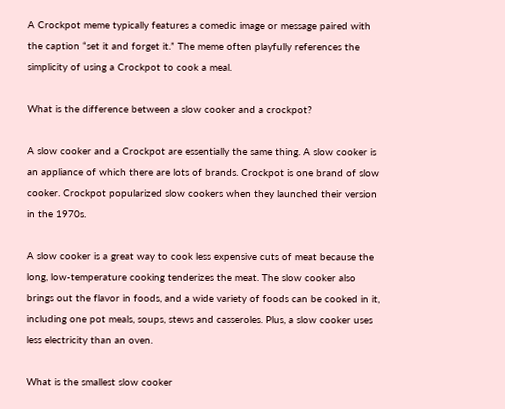A Crockpot meme typically features a comedic image or message paired with the caption “set it and forget it.” The meme often playfully references the simplicity of using a Crockpot to cook a meal.

What is the difference between a slow cooker and a crockpot?

A slow cooker and a Crockpot are essentially the same thing. A slow cooker is an appliance of which there are lots of brands. Crockpot is one brand of slow cooker. Crockpot popularized slow cookers when they launched their version in the 1970s.

A slow cooker is a great way to cook less expensive cuts of meat because the long, low-temperature cooking tenderizes the meat. The slow cooker also brings out the flavor in foods, and a wide variety of foods can be cooked in it, including one pot meals, soups, stews and casseroles. Plus, a slow cooker uses less electricity than an oven.

What is the smallest slow cooker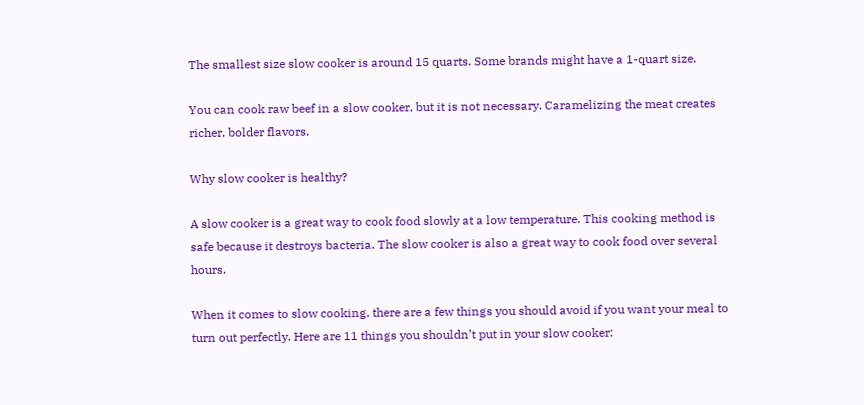The smallest size slow cooker is around 15 quarts. Some brands might have a 1-quart size.

You can cook raw beef in a slow cooker, but it is not necessary. Caramelizing the meat creates richer, bolder flavors.

Why slow cooker is healthy?

A slow cooker is a great way to cook food slowly at a low temperature. This cooking method is safe because it destroys bacteria. The slow cooker is also a great way to cook food over several hours.

When it comes to slow cooking, there are a few things you should avoid if you want your meal to turn out perfectly. Here are 11 things you shouldn’t put in your slow cooker: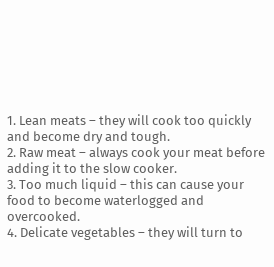1. Lean meats – they will cook too quickly and become dry and tough.
2. Raw meat – always cook your meat before adding it to the slow cooker.
3. Too much liquid – this can cause your food to become waterlogged and overcooked.
4. Delicate vegetables – they will turn to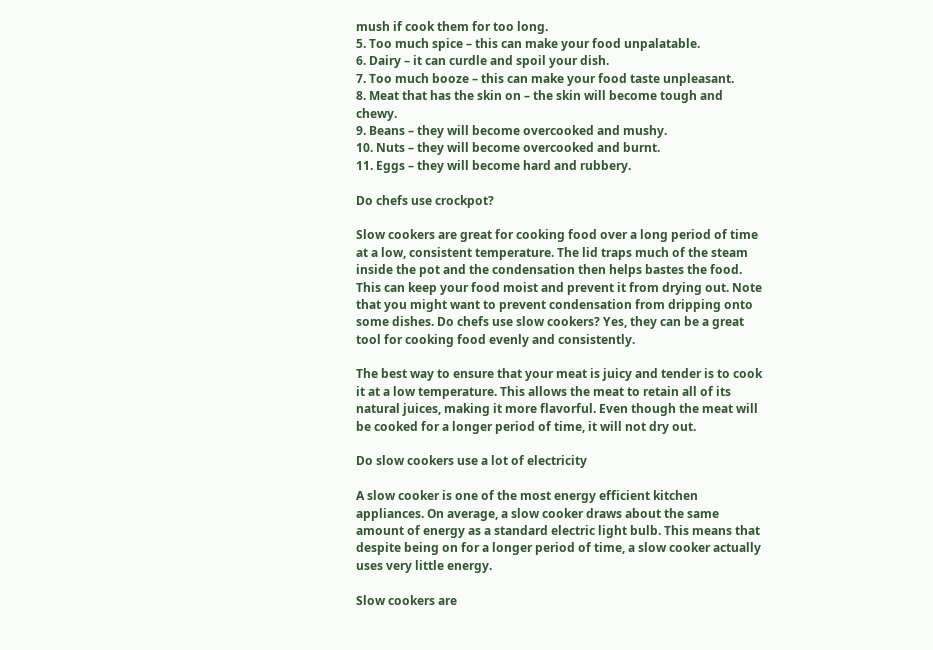mush if cook them for too long.
5. Too much spice – this can make your food unpalatable.
6. Dairy – it can curdle and spoil your dish.
7. Too much booze – this can make your food taste unpleasant.
8. Meat that has the skin on – the skin will become tough and chewy.
9. Beans – they will become overcooked and mushy.
10. Nuts – they will become overcooked and burnt.
11. Eggs – they will become hard and rubbery.

Do chefs use crockpot?

Slow cookers are great for cooking food over a long period of time at a low, consistent temperature. The lid traps much of the steam inside the pot and the condensation then helps bastes the food. This can keep your food moist and prevent it from drying out. Note that you might want to prevent condensation from dripping onto some dishes. Do chefs use slow cookers? Yes, they can be a great tool for cooking food evenly and consistently.

The best way to ensure that your meat is juicy and tender is to cook it at a low temperature. This allows the meat to retain all of its natural juices, making it more flavorful. Even though the meat will be cooked for a longer period of time, it will not dry out.

Do slow cookers use a lot of electricity

A slow cooker is one of the most energy efficient kitchen appliances. On average, a slow cooker draws about the same amount of energy as a standard electric light bulb. This means that despite being on for a longer period of time, a slow cooker actually uses very little energy.

Slow cookers are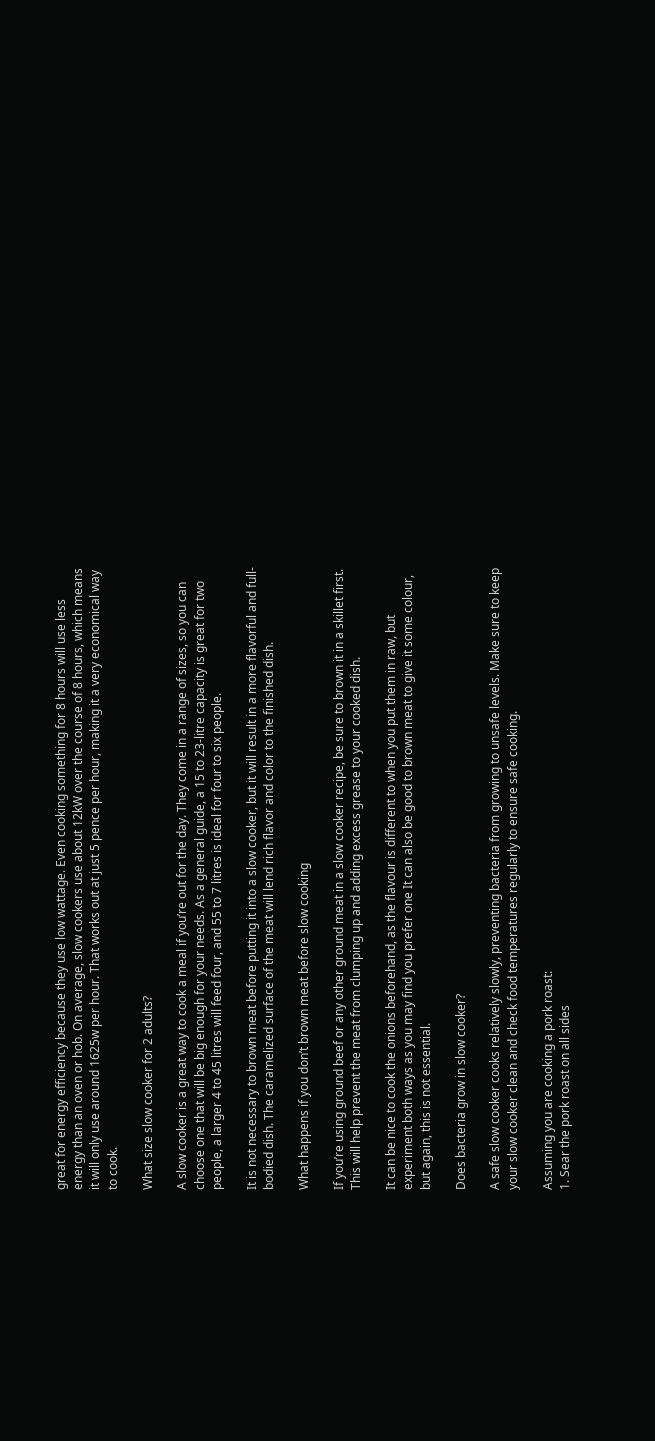great for energy efficiency because they use low wattage. Even cooking something for 8 hours will use less energy than an oven or hob. On average, slow cookers use about 12kW over the course of 8 hours, which means it will only use around 1625w per hour. That works out at just 5 pence per hour, making it a very economical way to cook.

What size slow cooker for 2 adults?

A slow cooker is a great way to cook a meal if you’re out for the day. They come in a range of sizes, so you can choose one that will be big enough for your needs. As a general guide, a 15 to 23-litre capacity is great for two people, a larger 4 to 45 litres will feed four, and 55 to 7 litres is ideal for four to six people.

It is not necessary to brown meat before putting it into a slow cooker, but it will result in a more flavorful and full-bodied dish. The caramelized surface of the meat will lend rich flavor and color to the finished dish.

What happens if you don’t brown meat before slow cooking

If you’re using ground beef or any other ground meat in a slow cooker recipe, be sure to brown it in a skillet first. This will help prevent the meat from clumping up and adding excess grease to your cooked dish.

It can be nice to cook the onions beforehand, as the flavour is different to when you put them in raw, but experiment both ways as you may find you prefer one It can also be good to brown meat to give it some colour, but again, this is not essential.

Does bacteria grow in slow cooker?

A safe slow cooker cooks relatively slowly, preventing bacteria from growing to unsafe levels. Make sure to keep your slow cooker clean and check food temperatures regularly to ensure safe cooking.

Assuming you are cooking a pork roast:
1. Sear the pork roast on all sides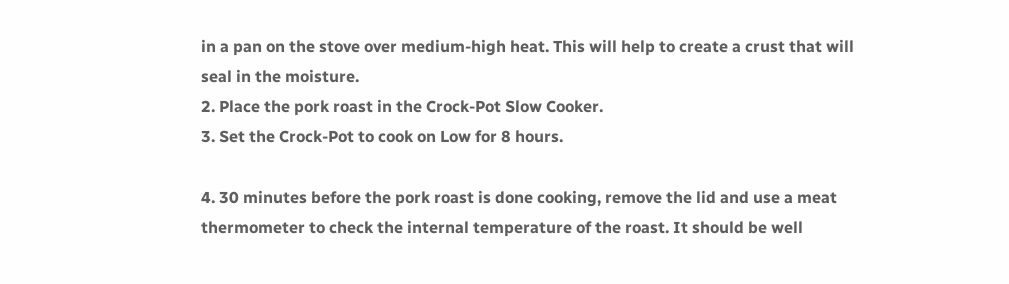in a pan on the stove over medium-high heat. This will help to create a crust that will seal in the moisture.
2. Place the pork roast in the Crock-Pot Slow Cooker.
3. Set the Crock-Pot to cook on Low for 8 hours.

4. 30 minutes before the pork roast is done cooking, remove the lid and use a meat thermometer to check the internal temperature of the roast. It should be well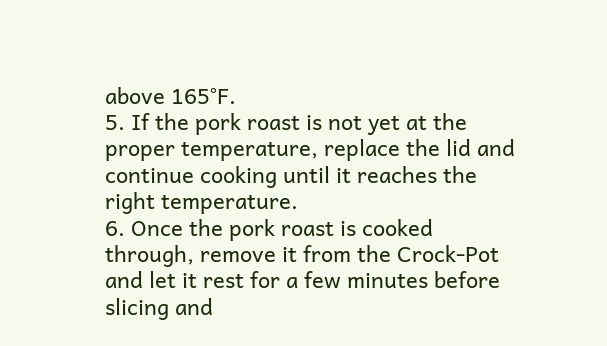above 165°F.
5. If the pork roast is not yet at the proper temperature, replace the lid and continue cooking until it reaches the right temperature.
6. Once the pork roast is cooked through, remove it from the Crock-Pot and let it rest for a few minutes before slicing and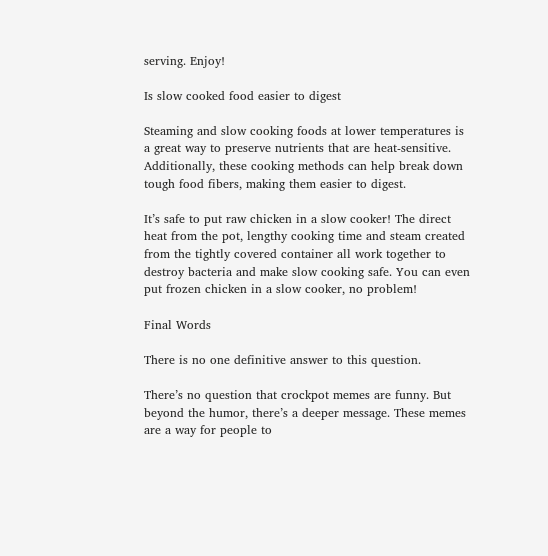serving. Enjoy!

Is slow cooked food easier to digest

Steaming and slow cooking foods at lower temperatures is a great way to preserve nutrients that are heat-sensitive. Additionally, these cooking methods can help break down tough food fibers, making them easier to digest.

It’s safe to put raw chicken in a slow cooker! The direct heat from the pot, lengthy cooking time and steam created from the tightly covered container all work together to destroy bacteria and make slow cooking safe. You can even put frozen chicken in a slow cooker, no problem!

Final Words

There is no one definitive answer to this question.

There’s no question that crockpot memes are funny. But beyond the humor, there’s a deeper message. These memes are a way for people to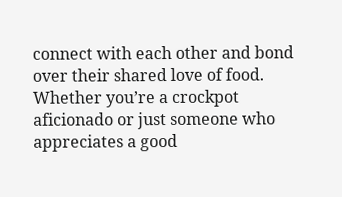connect with each other and bond over their shared love of food. Whether you’re a crockpot aficionado or just someone who appreciates a good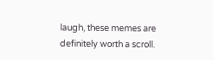laugh, these memes are definitely worth a scroll.